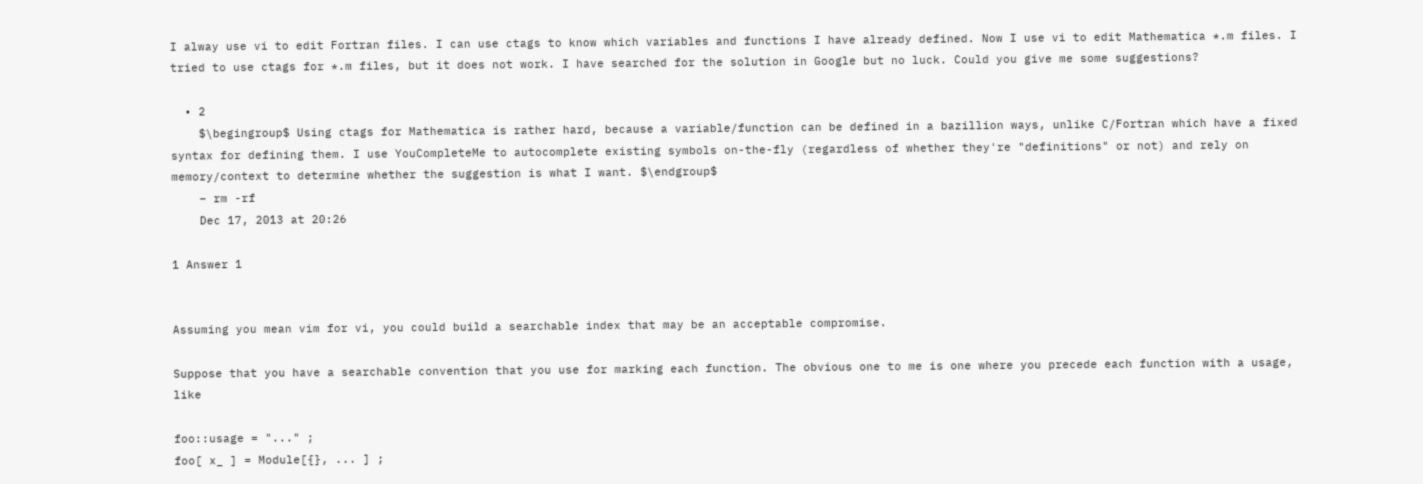I alway use vi to edit Fortran files. I can use ctags to know which variables and functions I have already defined. Now I use vi to edit Mathematica *.m files. I tried to use ctags for *.m files, but it does not work. I have searched for the solution in Google but no luck. Could you give me some suggestions?

  • 2
    $\begingroup$ Using ctags for Mathematica is rather hard, because a variable/function can be defined in a bazillion ways, unlike C/Fortran which have a fixed syntax for defining them. I use YouCompleteMe to autocomplete existing symbols on-the-fly (regardless of whether they're "definitions" or not) and rely on memory/context to determine whether the suggestion is what I want. $\endgroup$
    – rm -rf
    Dec 17, 2013 at 20:26

1 Answer 1


Assuming you mean vim for vi, you could build a searchable index that may be an acceptable compromise.

Suppose that you have a searchable convention that you use for marking each function. The obvious one to me is one where you precede each function with a usage, like

foo::usage = "..." ;
foo[ x_ ] = Module[{}, ... ] ;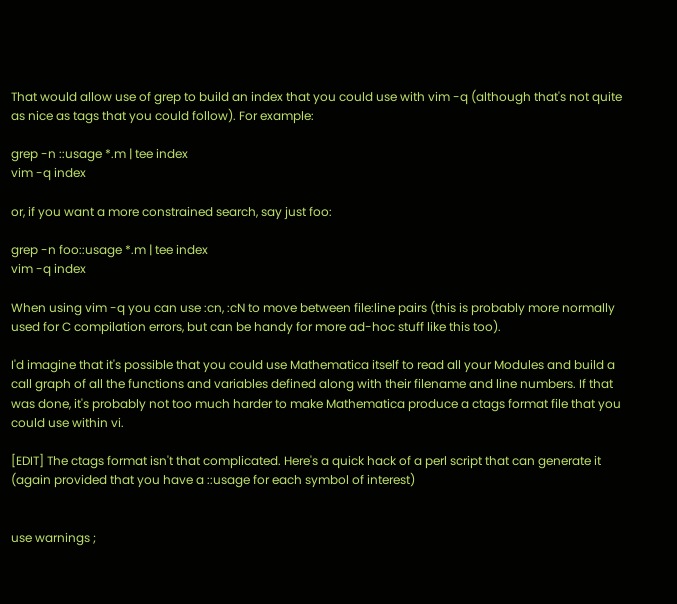That would allow use of grep to build an index that you could use with vim -q (although that's not quite as nice as tags that you could follow). For example:

grep -n ::usage *.m | tee index
vim -q index

or, if you want a more constrained search, say just foo:

grep -n foo::usage *.m | tee index
vim -q index

When using vim -q you can use :cn, :cN to move between file:line pairs (this is probably more normally used for C compilation errors, but can be handy for more ad-hoc stuff like this too).

I'd imagine that it's possible that you could use Mathematica itself to read all your Modules and build a call graph of all the functions and variables defined along with their filename and line numbers. If that was done, it's probably not too much harder to make Mathematica produce a ctags format file that you could use within vi.

[EDIT] The ctags format isn't that complicated. Here's a quick hack of a perl script that can generate it (again provided that you have a ::usage for each symbol of interest)


use warnings ;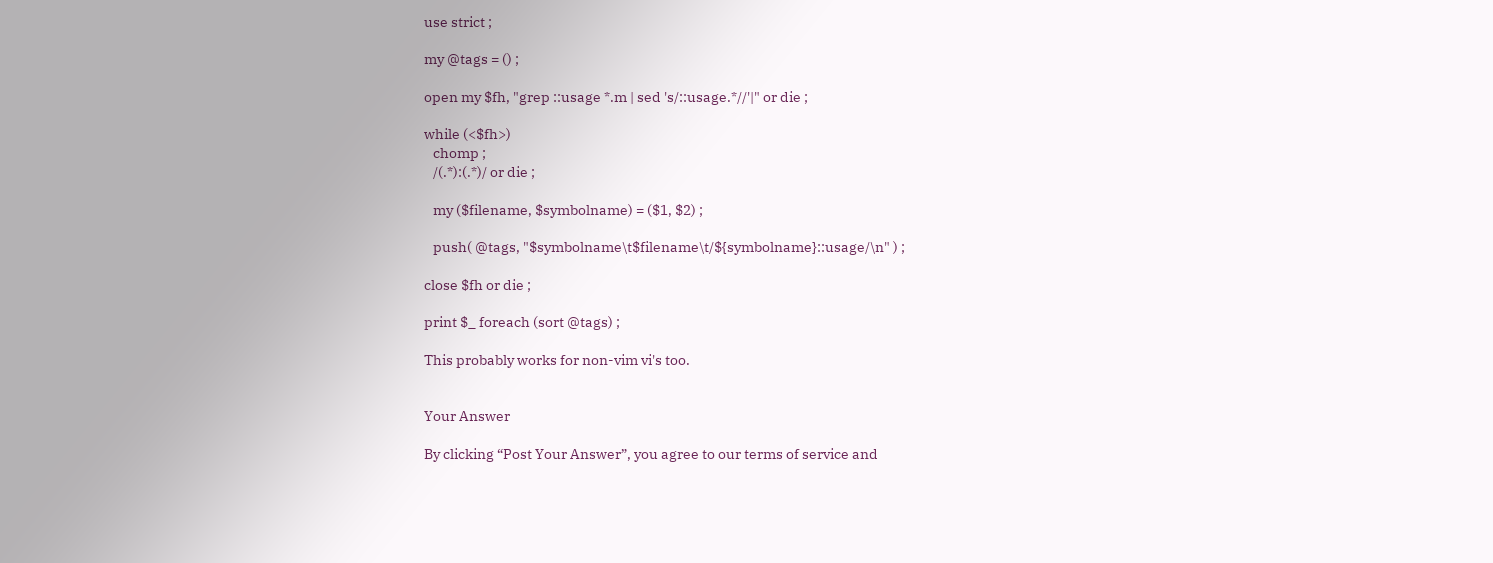use strict ;

my @tags = () ;

open my $fh, "grep ::usage *.m | sed 's/::usage.*//'|" or die ;

while (<$fh>)
   chomp ;
   /(.*):(.*)/ or die ;

   my ($filename, $symbolname) = ($1, $2) ;

   push( @tags, "$symbolname\t$filename\t/${symbolname}::usage/\n" ) ;

close $fh or die ;

print $_ foreach (sort @tags) ;

This probably works for non-vim vi's too.


Your Answer

By clicking “Post Your Answer”, you agree to our terms of service and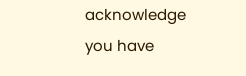acknowledge you have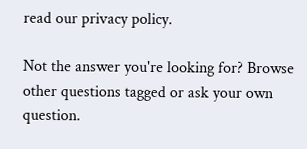read our privacy policy.

Not the answer you're looking for? Browse other questions tagged or ask your own question.